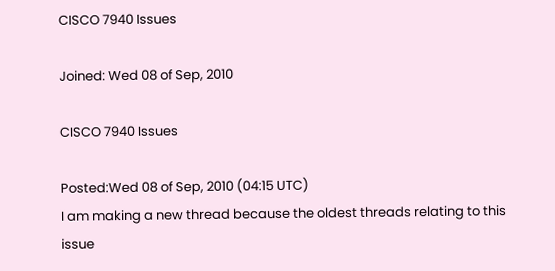CISCO 7940 Issues

Joined: Wed 08 of Sep, 2010

CISCO 7940 Issues

Posted:Wed 08 of Sep, 2010 (04:15 UTC)
I am making a new thread because the oldest threads relating to this issue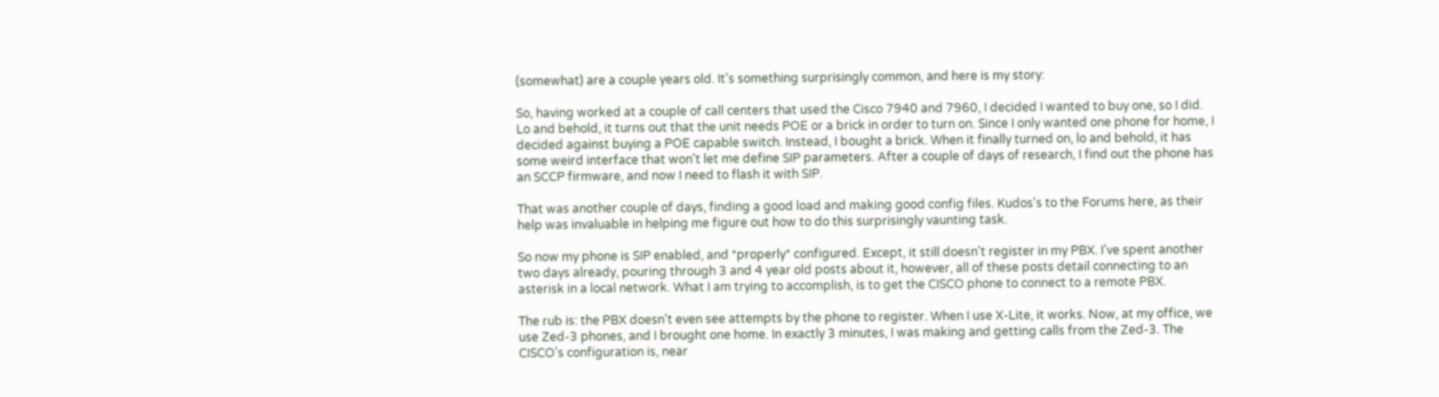(somewhat) are a couple years old. It's something surprisingly common, and here is my story:

So, having worked at a couple of call centers that used the Cisco 7940 and 7960, I decided I wanted to buy one, so I did. Lo and behold, it turns out that the unit needs POE or a brick in order to turn on. Since I only wanted one phone for home, I decided against buying a POE capable switch. Instead, I bought a brick. When it finally turned on, lo and behold, it has some weird interface that won't let me define SIP parameters. After a couple of days of research, I find out the phone has an SCCP firmware, and now I need to flash it with SIP.

That was another couple of days, finding a good load and making good config files. Kudos's to the Forums here, as their help was invaluable in helping me figure out how to do this surprisingly vaunting task.

So now my phone is SIP enabled, and *properly* configured. Except, it still doesn't register in my PBX. I've spent another two days already, pouring through 3 and 4 year old posts about it, however, all of these posts detail connecting to an asterisk in a local network. What I am trying to accomplish, is to get the CISCO phone to connect to a remote PBX.

The rub is: the PBX doesn't even see attempts by the phone to register. When I use X-Lite, it works. Now, at my office, we use Zed-3 phones, and I brought one home. In exactly 3 minutes, I was making and getting calls from the Zed-3. The CISCO's configuration is, near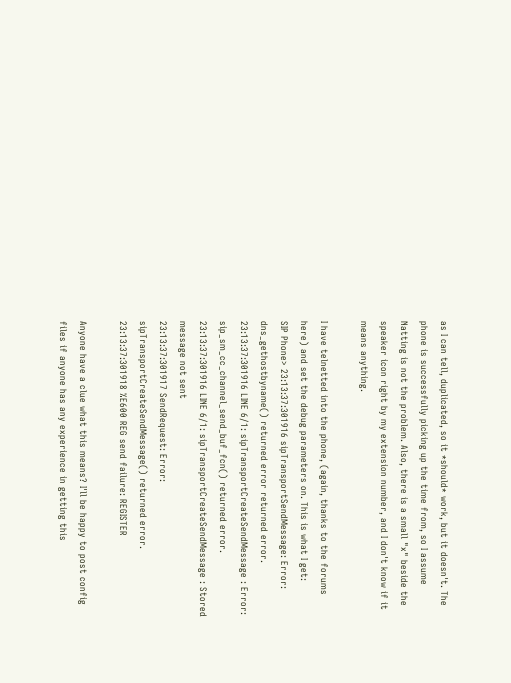as I can tell, duplicated, so it *should* work, but it doesn't. The phone is successfully picking up the time from, so I assume Natting is not the problem. Also, there is a small "x" beside the speaker icon right by my extension number, and I don't know if it means anything.

I have telnetted into the phone, (again, thanks to the forums here) and set the debug parameters on. This is what I get:
SIP Phone> 23:13:37:301916 sipTransportSendMessage: Error: dns_gethostbyname() returned error returned error.
23:13:37:301916 LINE 6/1: sipTransportCreateSendMessage : Error: sip_sm_cc_channel_send_buf_fcn() returned error.
23:13:37:301916 LINE 6/1: sipTransportCreateSendMessage : Stored message not sent
23:13:37:301917 SendRequest: Error: sipTransportCreateSendMessage() returned error.
23:13:37:301918 %E600 REG send failure: REGISTER

Anyone have a clue what this means? I'll be happy to post config files if anyone has any experience in getting this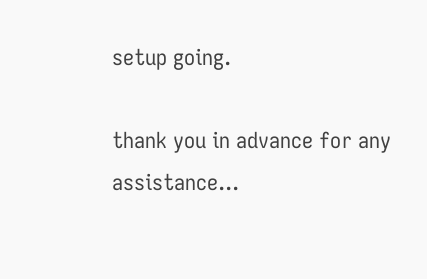setup going.

thank you in advance for any assistance...